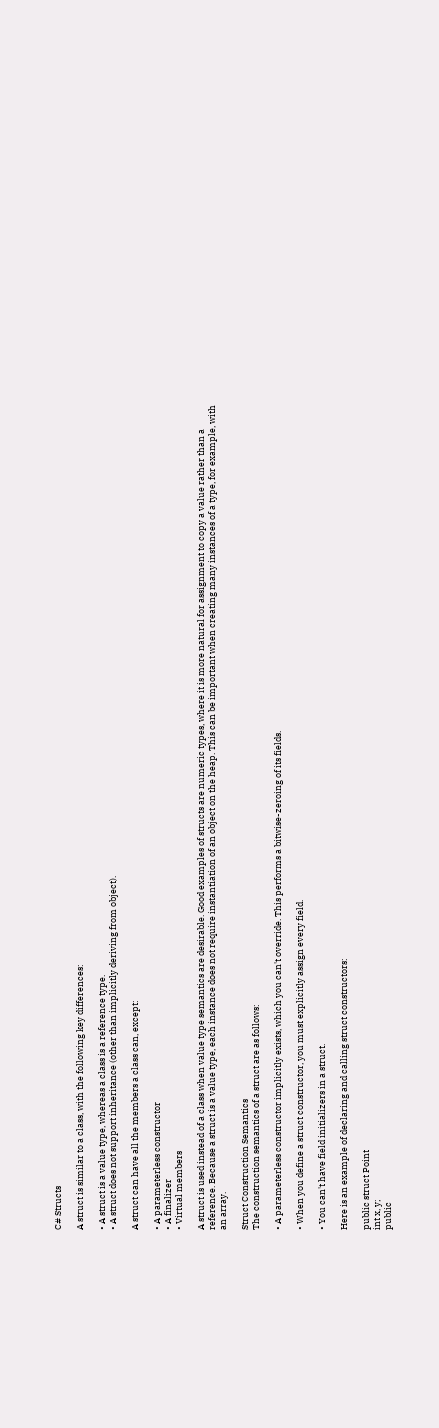C# Structs

A struct is similar to a class, with the following key differences:

• A struct is a value type, whereas a class is a reference type.
• A struct does not support inheritance (other than implicitly deriving from object).

A struct can have all the members a class can, except:

• A parameterless constructor
• A finalizer
• Virtual members

A struct is used instead of a class when value type semantics are desirable. Good examples of structs are numeric types, where it is more natural for assignment to copy a value rather than a reference. Because a struct is a value type, each instance does not require instantiation of an object on the heap. This can be important when creating many instances of a type, for example, with an array.

Struct Construction Semantics
The construction semantics of a struct are as follows:

• A parameterless constructor implicitly exists, which you can't override. This performs a bitwise-zeroing of its fields.

• When you define a struct constructor, you must explicitly assign every field.

• You can't have field initializers in a struct.

Here is an example of declaring and calling struct constructors:

public struct Point
int x, y;
public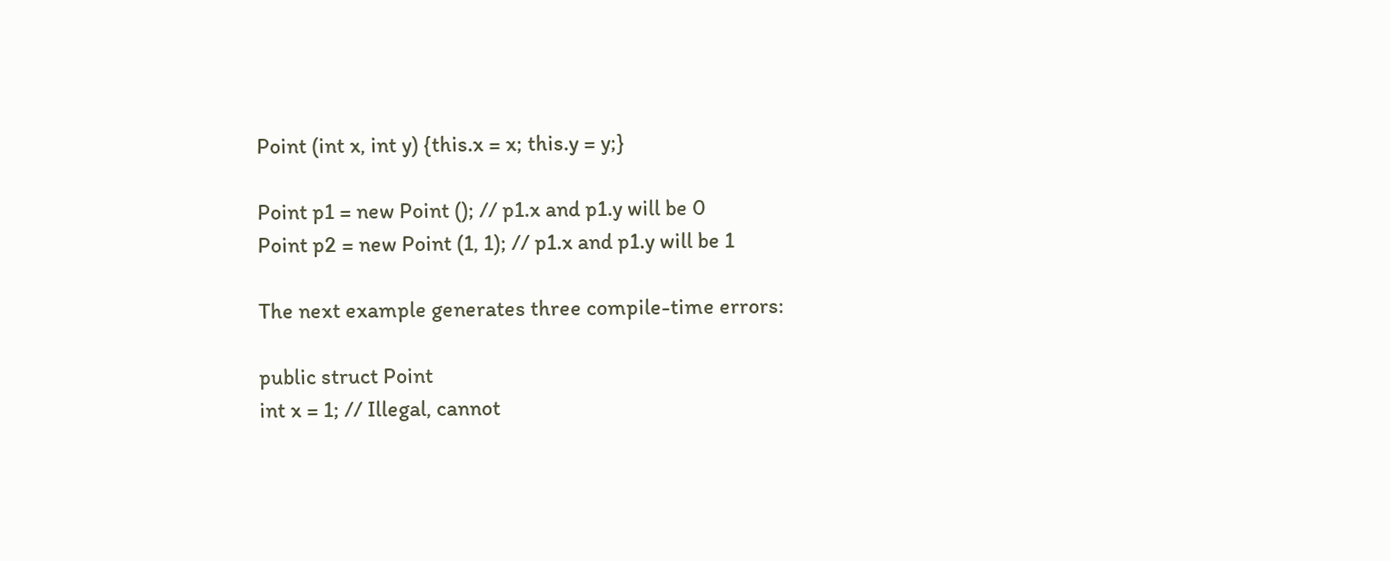Point (int x, int y) {this.x = x; this.y = y;}

Point p1 = new Point (); // p1.x and p1.y will be 0
Point p2 = new Point (1, 1); // p1.x and p1.y will be 1

The next example generates three compile-time errors:

public struct Point
int x = 1; // Illegal, cannot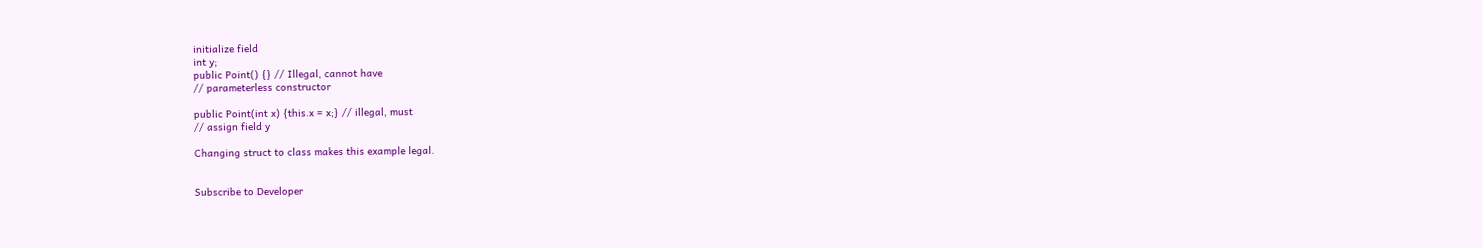initialize field
int y;
public Point() {} // Illegal, cannot have
// parameterless constructor

public Point(int x) {this.x = x;} // illegal, must
// assign field y

Changing struct to class makes this example legal.


Subscribe to Developer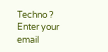Techno ?
Enter your email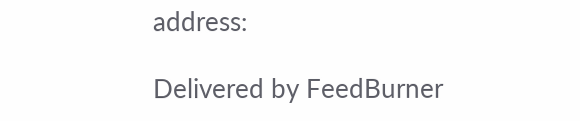address:

Delivered by FeedBurner